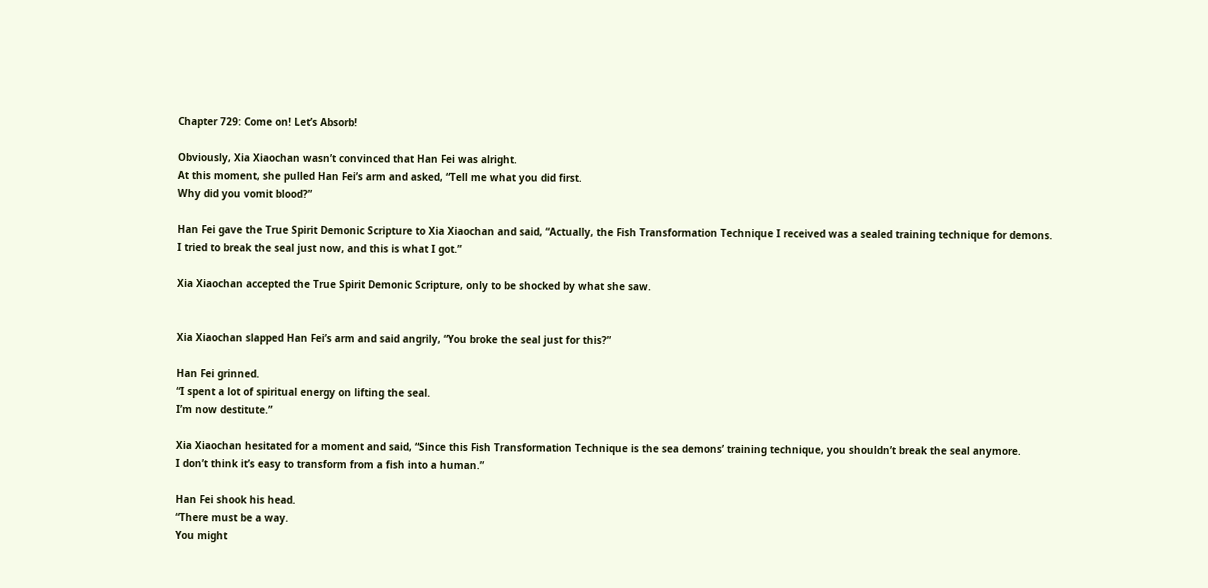Chapter 729: Come on! Let’s Absorb!

Obviously, Xia Xiaochan wasn’t convinced that Han Fei was alright.
At this moment, she pulled Han Fei’s arm and asked, “Tell me what you did first.
Why did you vomit blood?”

Han Fei gave the True Spirit Demonic Scripture to Xia Xiaochan and said, “Actually, the Fish Transformation Technique I received was a sealed training technique for demons.
I tried to break the seal just now, and this is what I got.”

Xia Xiaochan accepted the True Spirit Demonic Scripture, only to be shocked by what she saw.


Xia Xiaochan slapped Han Fei’s arm and said angrily, “You broke the seal just for this?”

Han Fei grinned.
“I spent a lot of spiritual energy on lifting the seal.
I’m now destitute.”

Xia Xiaochan hesitated for a moment and said, “Since this Fish Transformation Technique is the sea demons’ training technique, you shouldn’t break the seal anymore.
I don’t think it’s easy to transform from a fish into a human.”

Han Fei shook his head.
“There must be a way.
You might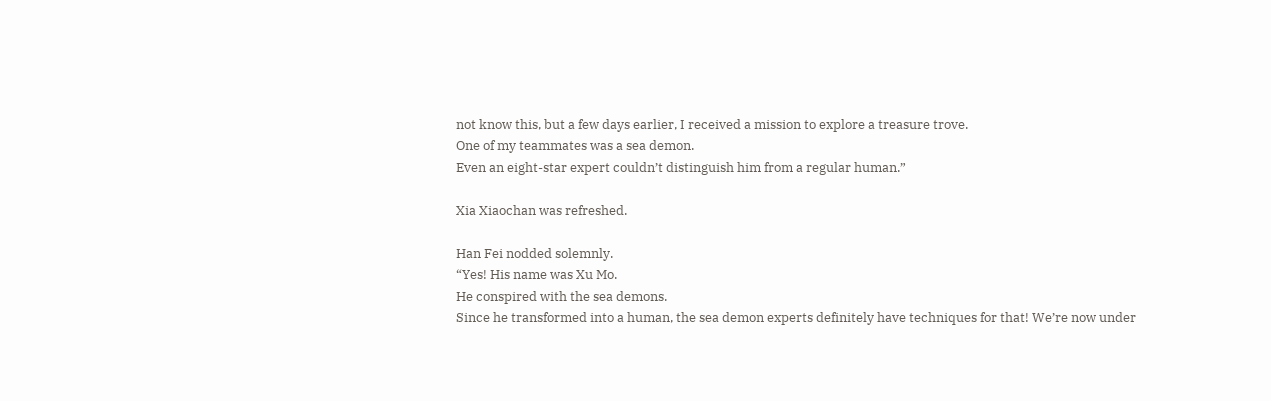not know this, but a few days earlier, I received a mission to explore a treasure trove.
One of my teammates was a sea demon.
Even an eight-star expert couldn’t distinguish him from a regular human.”

Xia Xiaochan was refreshed.

Han Fei nodded solemnly.
“Yes! His name was Xu Mo.
He conspired with the sea demons.
Since he transformed into a human, the sea demon experts definitely have techniques for that! We’re now under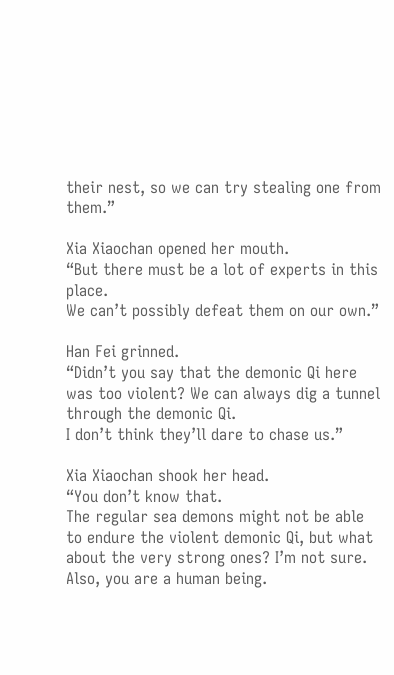their nest, so we can try stealing one from them.”

Xia Xiaochan opened her mouth.
“But there must be a lot of experts in this place.
We can’t possibly defeat them on our own.”

Han Fei grinned.
“Didn’t you say that the demonic Qi here was too violent? We can always dig a tunnel through the demonic Qi.
I don’t think they’ll dare to chase us.”

Xia Xiaochan shook her head.
“You don’t know that.
The regular sea demons might not be able to endure the violent demonic Qi, but what about the very strong ones? I’m not sure.
Also, you are a human being.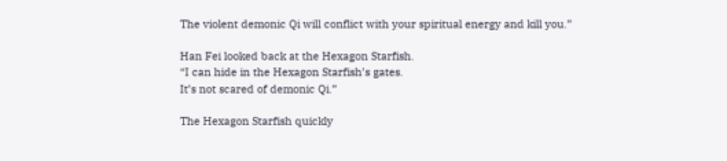The violent demonic Qi will conflict with your spiritual energy and kill you.”

Han Fei looked back at the Hexagon Starfish.
“I can hide in the Hexagon Starfish’s gates.
It’s not scared of demonic Qi.”

The Hexagon Starfish quickly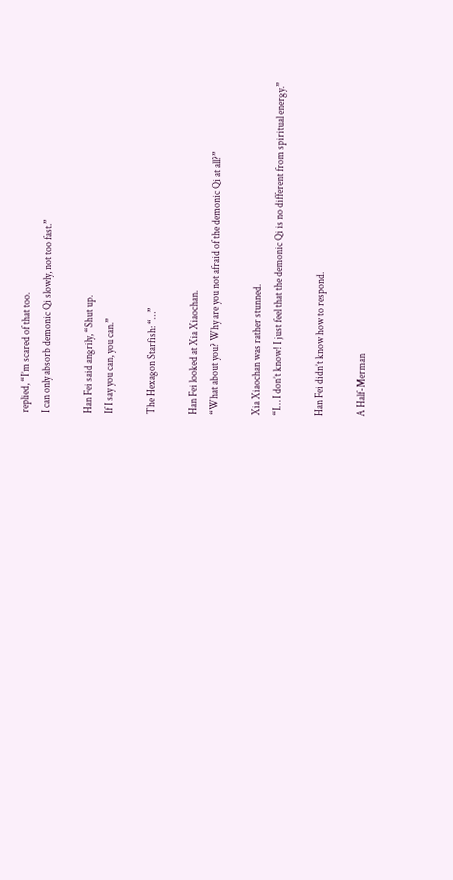replied, “I’m scared of that too.
I can only absorb demonic Qi slowly, not too fast.”

Han Fei said angrily, “Shut up.
If I say you can, you can.”

The Hexagon Starfish: “…”

Han Fei looked at Xia Xiaochan.
“What about you? Why are you not afraid of the demonic Qi at all?”

Xia Xiaochan was rather stunned.
“I… I don’t know! I just feel that the demonic Qi is no different from spiritual energy.”

Han Fei didn’t know how to respond.

A Half-Merman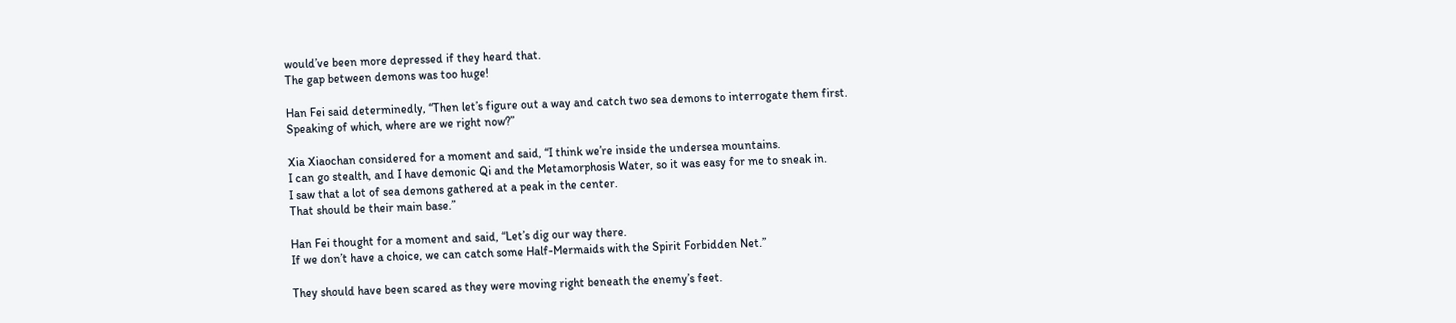would’ve been more depressed if they heard that.
The gap between demons was too huge!

Han Fei said determinedly, “Then let’s figure out a way and catch two sea demons to interrogate them first.
Speaking of which, where are we right now?”

Xia Xiaochan considered for a moment and said, “I think we’re inside the undersea mountains.
I can go stealth, and I have demonic Qi and the Metamorphosis Water, so it was easy for me to sneak in.
I saw that a lot of sea demons gathered at a peak in the center.
That should be their main base.”

Han Fei thought for a moment and said, “Let’s dig our way there.
If we don’t have a choice, we can catch some Half-Mermaids with the Spirit Forbidden Net.”

They should have been scared as they were moving right beneath the enemy’s feet.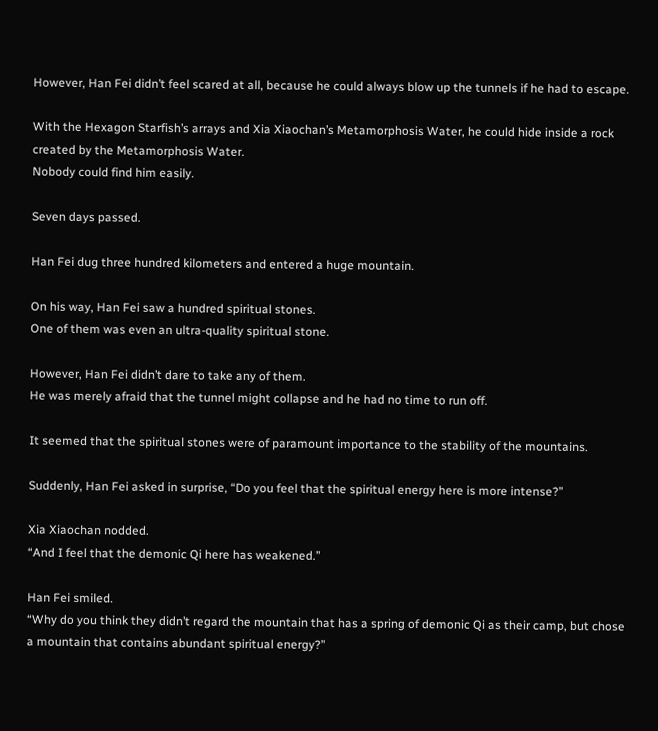However, Han Fei didn’t feel scared at all, because he could always blow up the tunnels if he had to escape.

With the Hexagon Starfish’s arrays and Xia Xiaochan’s Metamorphosis Water, he could hide inside a rock created by the Metamorphosis Water.
Nobody could find him easily.

Seven days passed.

Han Fei dug three hundred kilometers and entered a huge mountain.

On his way, Han Fei saw a hundred spiritual stones.
One of them was even an ultra-quality spiritual stone.

However, Han Fei didn’t dare to take any of them.
He was merely afraid that the tunnel might collapse and he had no time to run off.

It seemed that the spiritual stones were of paramount importance to the stability of the mountains.

Suddenly, Han Fei asked in surprise, “Do you feel that the spiritual energy here is more intense?”

Xia Xiaochan nodded.
“And I feel that the demonic Qi here has weakened.”

Han Fei smiled.
“Why do you think they didn’t regard the mountain that has a spring of demonic Qi as their camp, but chose a mountain that contains abundant spiritual energy?”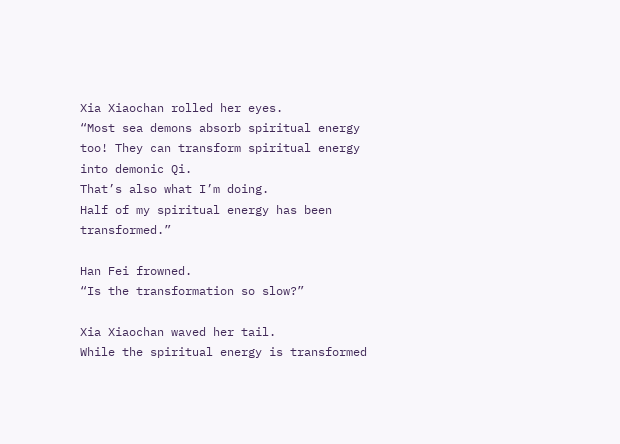Xia Xiaochan rolled her eyes.
“Most sea demons absorb spiritual energy too! They can transform spiritual energy into demonic Qi.
That’s also what I’m doing.
Half of my spiritual energy has been transformed.”

Han Fei frowned.
“Is the transformation so slow?”

Xia Xiaochan waved her tail.
While the spiritual energy is transformed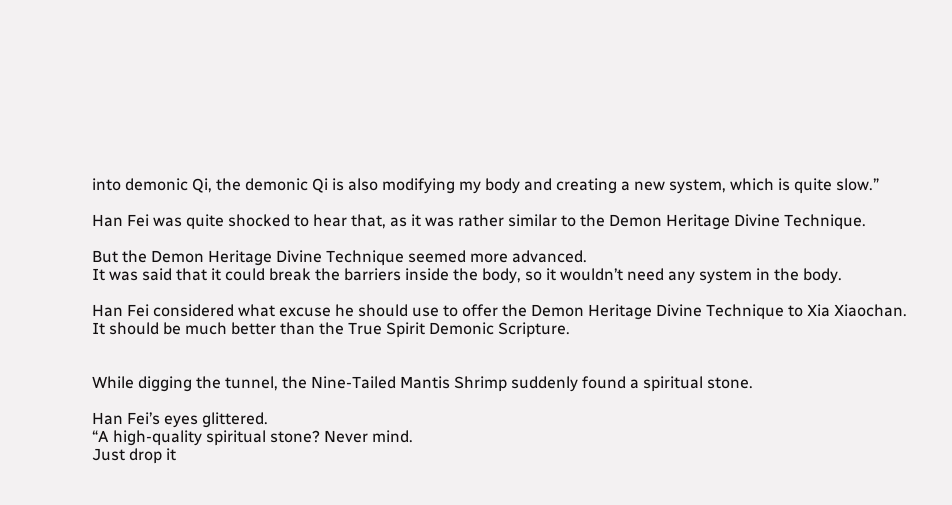into demonic Qi, the demonic Qi is also modifying my body and creating a new system, which is quite slow.”

Han Fei was quite shocked to hear that, as it was rather similar to the Demon Heritage Divine Technique.

But the Demon Heritage Divine Technique seemed more advanced.
It was said that it could break the barriers inside the body, so it wouldn’t need any system in the body.

Han Fei considered what excuse he should use to offer the Demon Heritage Divine Technique to Xia Xiaochan.
It should be much better than the True Spirit Demonic Scripture.


While digging the tunnel, the Nine-Tailed Mantis Shrimp suddenly found a spiritual stone.

Han Fei’s eyes glittered.
“A high-quality spiritual stone? Never mind.
Just drop it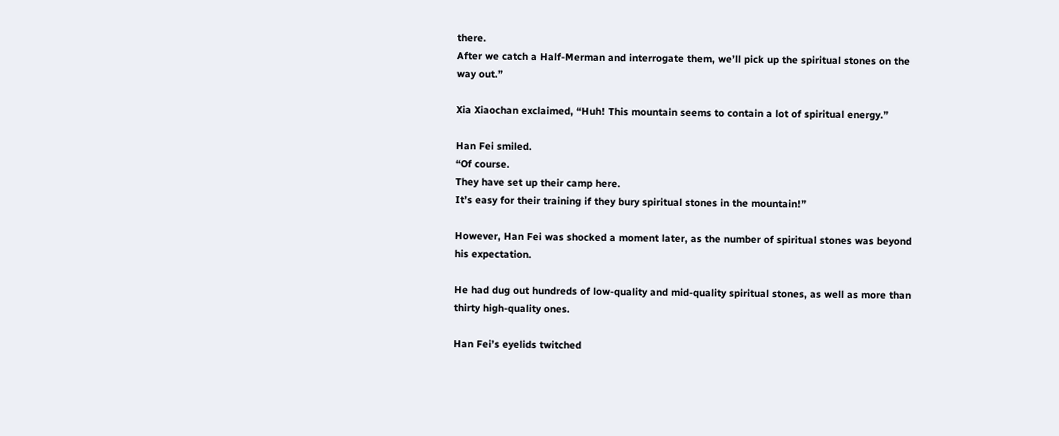there.
After we catch a Half-Merman and interrogate them, we’ll pick up the spiritual stones on the way out.”

Xia Xiaochan exclaimed, “Huh! This mountain seems to contain a lot of spiritual energy.”

Han Fei smiled.
“Of course.
They have set up their camp here.
It’s easy for their training if they bury spiritual stones in the mountain!”

However, Han Fei was shocked a moment later, as the number of spiritual stones was beyond his expectation.

He had dug out hundreds of low-quality and mid-quality spiritual stones, as well as more than thirty high-quality ones.

Han Fei’s eyelids twitched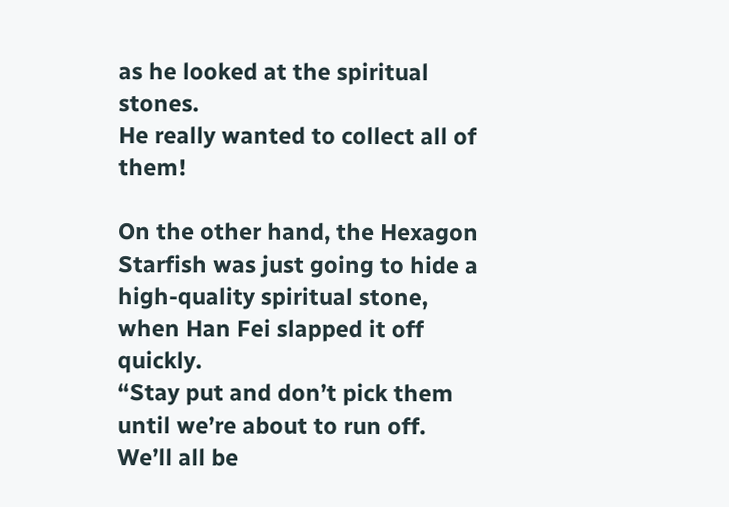as he looked at the spiritual stones.
He really wanted to collect all of them!

On the other hand, the Hexagon Starfish was just going to hide a high-quality spiritual stone, when Han Fei slapped it off quickly.
“Stay put and don’t pick them until we’re about to run off.
We’ll all be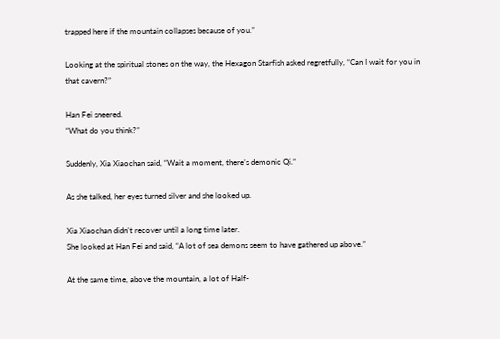trapped here if the mountain collapses because of you.”

Looking at the spiritual stones on the way, the Hexagon Starfish asked regretfully, “Can I wait for you in that cavern?”

Han Fei sneered.
“What do you think?”

Suddenly, Xia Xiaochan said, “Wait a moment, there’s demonic Qi.”

As she talked, her eyes turned silver and she looked up.

Xia Xiaochan didn’t recover until a long time later.
She looked at Han Fei and said, “A lot of sea demons seem to have gathered up above.”

At the same time, above the mountain, a lot of Half-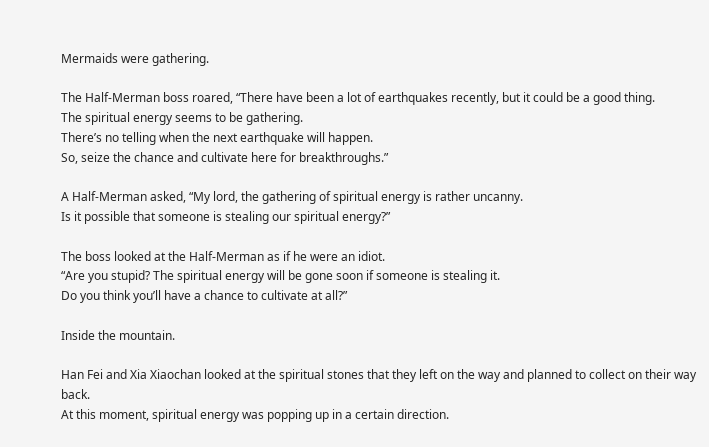Mermaids were gathering.

The Half-Merman boss roared, “There have been a lot of earthquakes recently, but it could be a good thing.
The spiritual energy seems to be gathering.
There’s no telling when the next earthquake will happen.
So, seize the chance and cultivate here for breakthroughs.”

A Half-Merman asked, “My lord, the gathering of spiritual energy is rather uncanny.
Is it possible that someone is stealing our spiritual energy?”

The boss looked at the Half-Merman as if he were an idiot.
“Are you stupid? The spiritual energy will be gone soon if someone is stealing it.
Do you think you’ll have a chance to cultivate at all?”

Inside the mountain.

Han Fei and Xia Xiaochan looked at the spiritual stones that they left on the way and planned to collect on their way back.
At this moment, spiritual energy was popping up in a certain direction.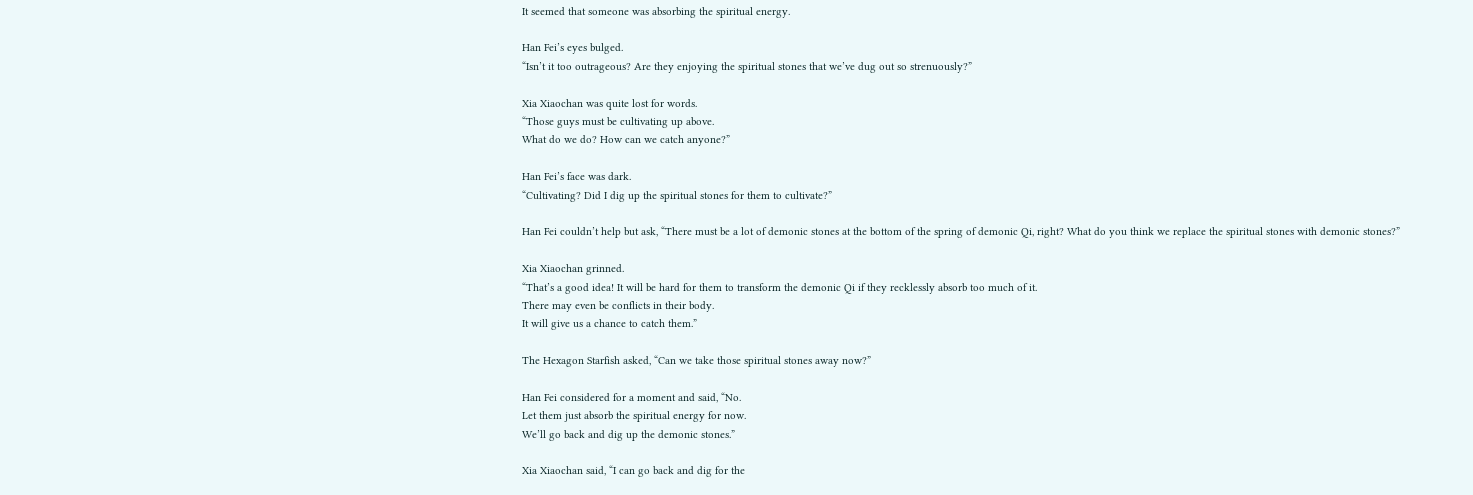It seemed that someone was absorbing the spiritual energy.

Han Fei’s eyes bulged.
“Isn’t it too outrageous? Are they enjoying the spiritual stones that we’ve dug out so strenuously?”

Xia Xiaochan was quite lost for words.
“Those guys must be cultivating up above.
What do we do? How can we catch anyone?”

Han Fei’s face was dark.
“Cultivating? Did I dig up the spiritual stones for them to cultivate?”

Han Fei couldn’t help but ask, “There must be a lot of demonic stones at the bottom of the spring of demonic Qi, right? What do you think we replace the spiritual stones with demonic stones?”

Xia Xiaochan grinned.
“That’s a good idea! It will be hard for them to transform the demonic Qi if they recklessly absorb too much of it.
There may even be conflicts in their body.
It will give us a chance to catch them.”

The Hexagon Starfish asked, “Can we take those spiritual stones away now?”

Han Fei considered for a moment and said, “No.
Let them just absorb the spiritual energy for now.
We’ll go back and dig up the demonic stones.”

Xia Xiaochan said, “I can go back and dig for the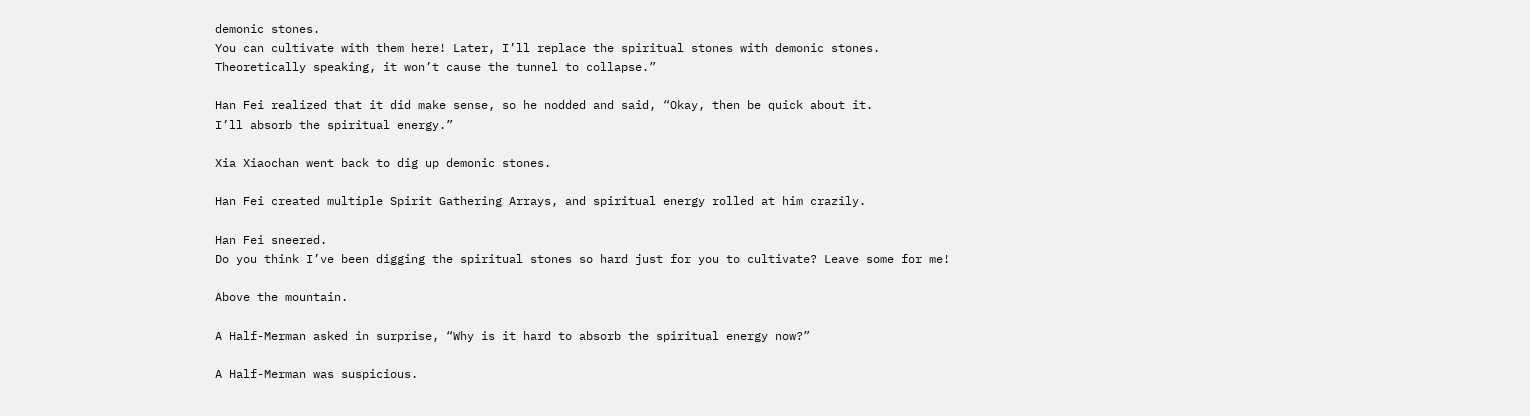demonic stones.
You can cultivate with them here! Later, I’ll replace the spiritual stones with demonic stones.
Theoretically speaking, it won’t cause the tunnel to collapse.”

Han Fei realized that it did make sense, so he nodded and said, “Okay, then be quick about it.
I’ll absorb the spiritual energy.”

Xia Xiaochan went back to dig up demonic stones.

Han Fei created multiple Spirit Gathering Arrays, and spiritual energy rolled at him crazily.

Han Fei sneered.
Do you think I’ve been digging the spiritual stones so hard just for you to cultivate? Leave some for me!

Above the mountain.

A Half-Merman asked in surprise, “Why is it hard to absorb the spiritual energy now?”

A Half-Merman was suspicious.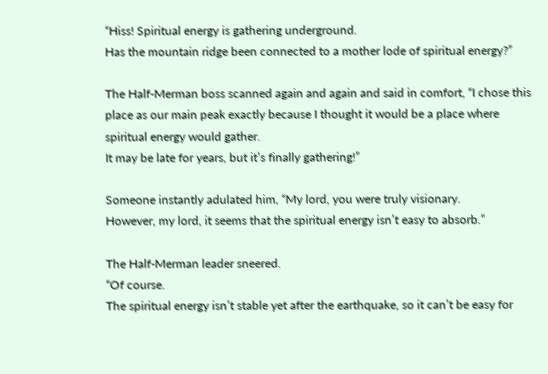“Hiss! Spiritual energy is gathering underground.
Has the mountain ridge been connected to a mother lode of spiritual energy?”

The Half-Merman boss scanned again and again and said in comfort, “I chose this place as our main peak exactly because I thought it would be a place where spiritual energy would gather.
It may be late for years, but it’s finally gathering!”

Someone instantly adulated him, “My lord, you were truly visionary.
However, my lord, it seems that the spiritual energy isn’t easy to absorb.”

The Half-Merman leader sneered.
“Of course.
The spiritual energy isn’t stable yet after the earthquake, so it can’t be easy for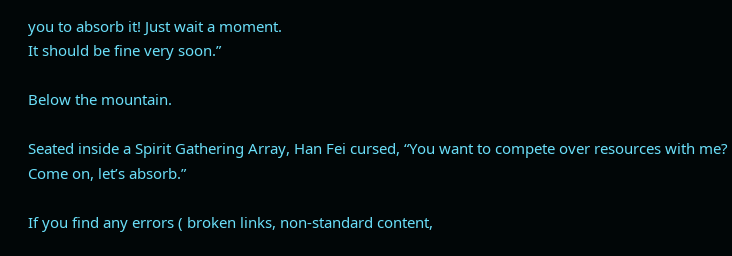you to absorb it! Just wait a moment.
It should be fine very soon.”

Below the mountain.

Seated inside a Spirit Gathering Array, Han Fei cursed, “You want to compete over resources with me? Come on, let’s absorb.”

If you find any errors ( broken links, non-standard content,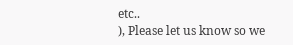etc..
), Please let us know so we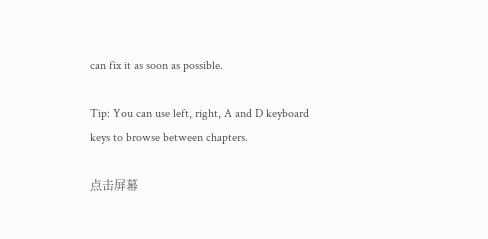can fix it as soon as possible.

Tip: You can use left, right, A and D keyboard keys to browse between chapters.

点击屏幕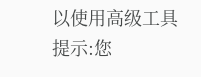以使用高级工具 提示:您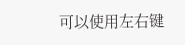可以使用左右键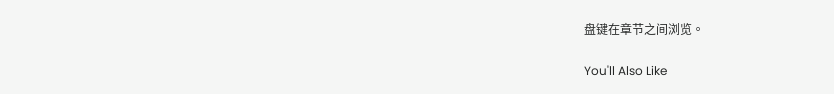盘键在章节之间浏览。

You'll Also Like